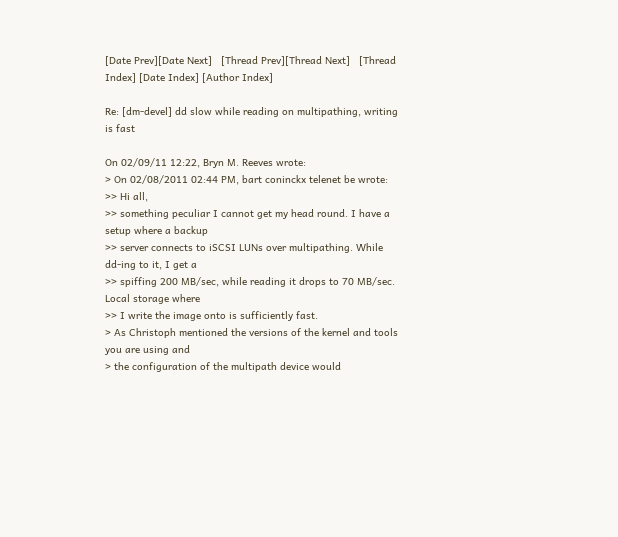[Date Prev][Date Next]   [Thread Prev][Thread Next]   [Thread Index] [Date Index] [Author Index]

Re: [dm-devel] dd slow while reading on multipathing, writing is fast

On 02/09/11 12:22, Bryn M. Reeves wrote:
> On 02/08/2011 02:44 PM, bart coninckx telenet be wrote:
>> Hi all,
>> something peculiar I cannot get my head round. I have a setup where a backup
>> server connects to iSCSI LUNs over multipathing. While dd-ing to it, I get a
>> spiffing 200 MB/sec, while reading it drops to 70 MB/sec. Local storage where
>> I write the image onto is sufficiently fast.
> As Christoph mentioned the versions of the kernel and tools you are using and
> the configuration of the multipath device would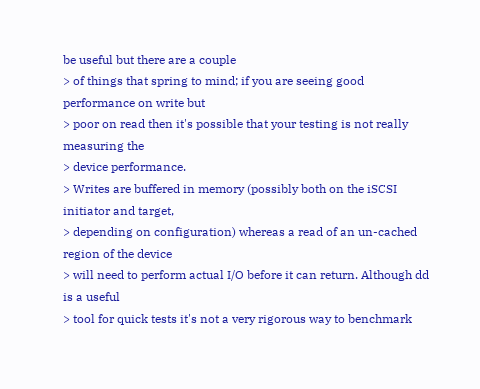be useful but there are a couple
> of things that spring to mind; if you are seeing good performance on write but
> poor on read then it's possible that your testing is not really measuring the
> device performance.
> Writes are buffered in memory (possibly both on the iSCSI initiator and target,
> depending on configuration) whereas a read of an un-cached region of the device
> will need to perform actual I/O before it can return. Although dd is a useful
> tool for quick tests it's not a very rigorous way to benchmark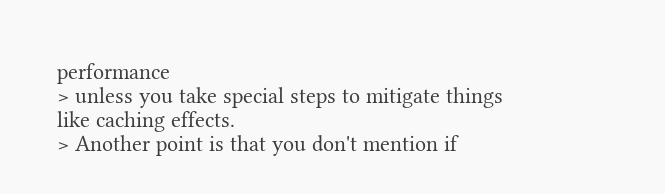performance
> unless you take special steps to mitigate things like caching effects.
> Another point is that you don't mention if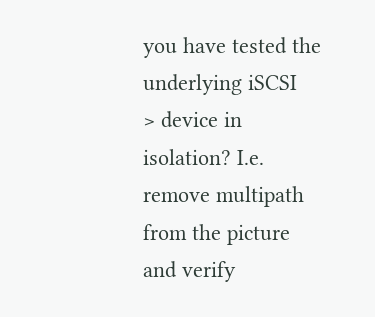you have tested the underlying iSCSI
> device in isolation? I.e. remove multipath from the picture and verify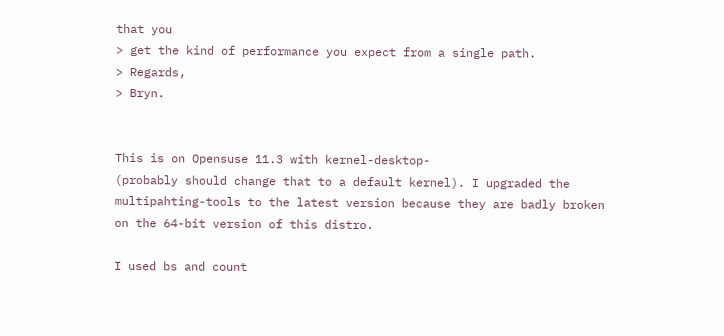that you
> get the kind of performance you expect from a single path.
> Regards,
> Bryn.


This is on Opensuse 11.3 with kernel-desktop-
(probably should change that to a default kernel). I upgraded the
multipahting-tools to the latest version because they are badly broken
on the 64-bit version of this distro.

I used bs and count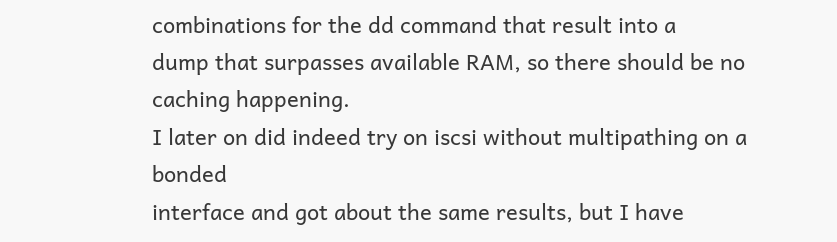combinations for the dd command that result into a
dump that surpasses available RAM, so there should be no caching happening.
I later on did indeed try on iscsi without multipathing on a bonded
interface and got about the same results, but I have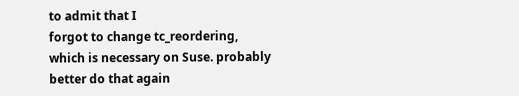to admit that I
forgot to change tc_reordering, which is necessary on Suse. probably
better do that again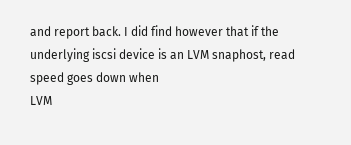and report back. I did find however that if the
underlying iscsi device is an LVM snaphost, read speed goes down when
LVM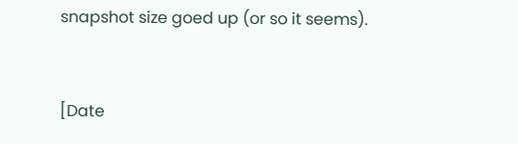snapshot size goed up (or so it seems).


[Date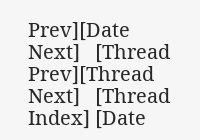Prev][Date Next]   [Thread Prev][Thread Next]   [Thread Index] [Date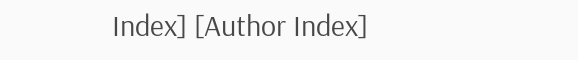Index] [Author Index]